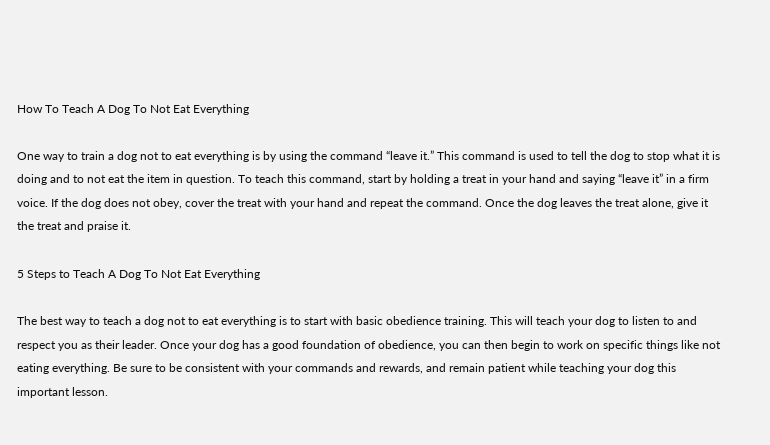How To Teach A Dog To Not Eat Everything

One way to train a dog not to eat everything is by using the command “leave it.” This command is used to tell the dog to stop what it is doing and to not eat the item in question. To teach this command, start by holding a treat in your hand and saying “leave it” in a firm voice. If the dog does not obey, cover the treat with your hand and repeat the command. Once the dog leaves the treat alone, give it the treat and praise it.

5 Steps to Teach A Dog To Not Eat Everything

The best way to teach a dog not to eat everything is to start with basic obedience training. This will teach your dog to listen to and respect you as their leader. Once your dog has a good foundation of obedience, you can then begin to work on specific things like not eating everything. Be sure to be consistent with your commands and rewards, and remain patient while teaching your dog this important lesson.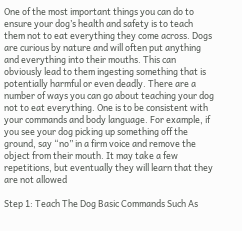One of the most important things you can do to ensure your dog’s health and safety is to teach them not to eat everything they come across. Dogs are curious by nature and will often put anything and everything into their mouths. This can obviously lead to them ingesting something that is potentially harmful or even deadly. There are a number of ways you can go about teaching your dog not to eat everything. One is to be consistent with your commands and body language. For example, if you see your dog picking up something off the ground, say “no” in a firm voice and remove the object from their mouth. It may take a few repetitions, but eventually they will learn that they are not allowed

Step 1: Teach The Dog Basic Commands Such As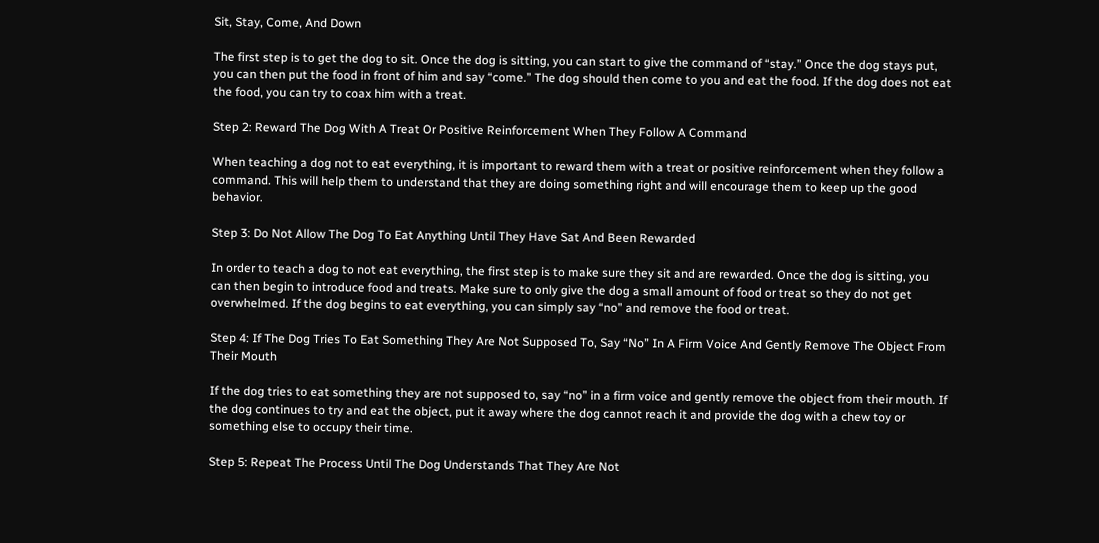Sit, Stay, Come, And Down

The first step is to get the dog to sit. Once the dog is sitting, you can start to give the command of “stay.” Once the dog stays put, you can then put the food in front of him and say “come.” The dog should then come to you and eat the food. If the dog does not eat the food, you can try to coax him with a treat.

Step 2: Reward The Dog With A Treat Or Positive Reinforcement When They Follow A Command

When teaching a dog not to eat everything, it is important to reward them with a treat or positive reinforcement when they follow a command. This will help them to understand that they are doing something right and will encourage them to keep up the good behavior.

Step 3: Do Not Allow The Dog To Eat Anything Until They Have Sat And Been Rewarded

In order to teach a dog to not eat everything, the first step is to make sure they sit and are rewarded. Once the dog is sitting, you can then begin to introduce food and treats. Make sure to only give the dog a small amount of food or treat so they do not get overwhelmed. If the dog begins to eat everything, you can simply say “no” and remove the food or treat.

Step 4: If The Dog Tries To Eat Something They Are Not Supposed To, Say “No” In A Firm Voice And Gently Remove The Object From Their Mouth

If the dog tries to eat something they are not supposed to, say “no” in a firm voice and gently remove the object from their mouth. If the dog continues to try and eat the object, put it away where the dog cannot reach it and provide the dog with a chew toy or something else to occupy their time.

Step 5: Repeat The Process Until The Dog Understands That They Are Not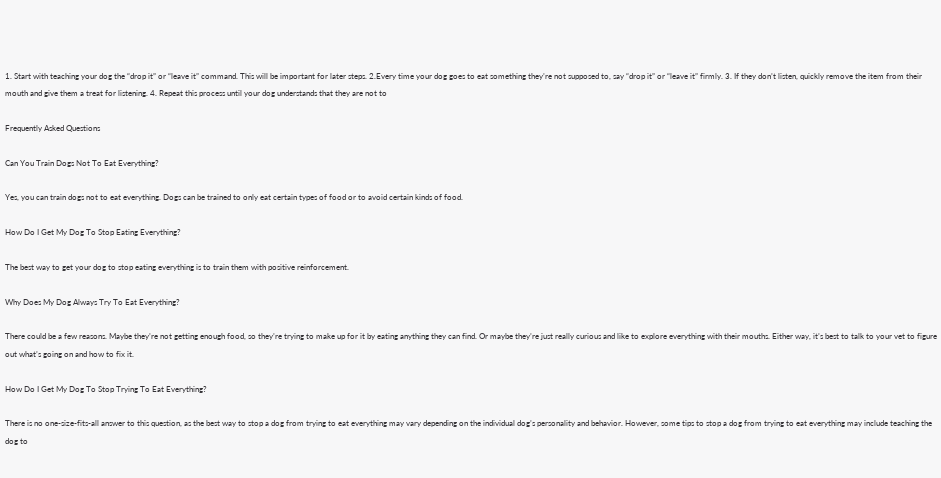1. Start with teaching your dog the “drop it” or “leave it” command. This will be important for later steps. 2.Every time your dog goes to eat something they’re not supposed to, say “drop it” or “leave it” firmly. 3. If they don’t listen, quickly remove the item from their mouth and give them a treat for listening. 4. Repeat this process until your dog understands that they are not to

Frequently Asked Questions

Can You Train Dogs Not To Eat Everything?

Yes, you can train dogs not to eat everything. Dogs can be trained to only eat certain types of food or to avoid certain kinds of food.

How Do I Get My Dog To Stop Eating Everything?

The best way to get your dog to stop eating everything is to train them with positive reinforcement.

Why Does My Dog Always Try To Eat Everything?

There could be a few reasons. Maybe they’re not getting enough food, so they’re trying to make up for it by eating anything they can find. Or maybe they’re just really curious and like to explore everything with their mouths. Either way, it’s best to talk to your vet to figure out what’s going on and how to fix it.

How Do I Get My Dog To Stop Trying To Eat Everything?

There is no one-size-fits-all answer to this question, as the best way to stop a dog from trying to eat everything may vary depending on the individual dog’s personality and behavior. However, some tips to stop a dog from trying to eat everything may include teaching the dog to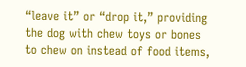“leave it” or “drop it,” providing the dog with chew toys or bones to chew on instead of food items,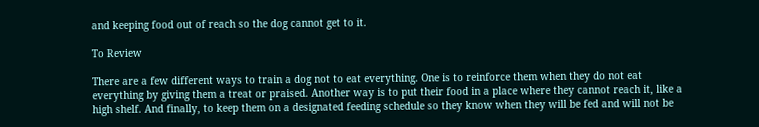and keeping food out of reach so the dog cannot get to it.

To Review

There are a few different ways to train a dog not to eat everything. One is to reinforce them when they do not eat everything by giving them a treat or praised. Another way is to put their food in a place where they cannot reach it, like a high shelf. And finally, to keep them on a designated feeding schedule so they know when they will be fed and will not be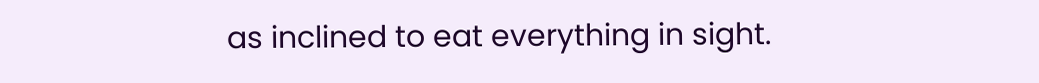as inclined to eat everything in sight.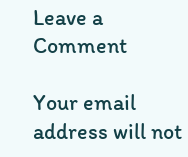Leave a Comment

Your email address will not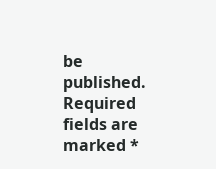be published. Required fields are marked *